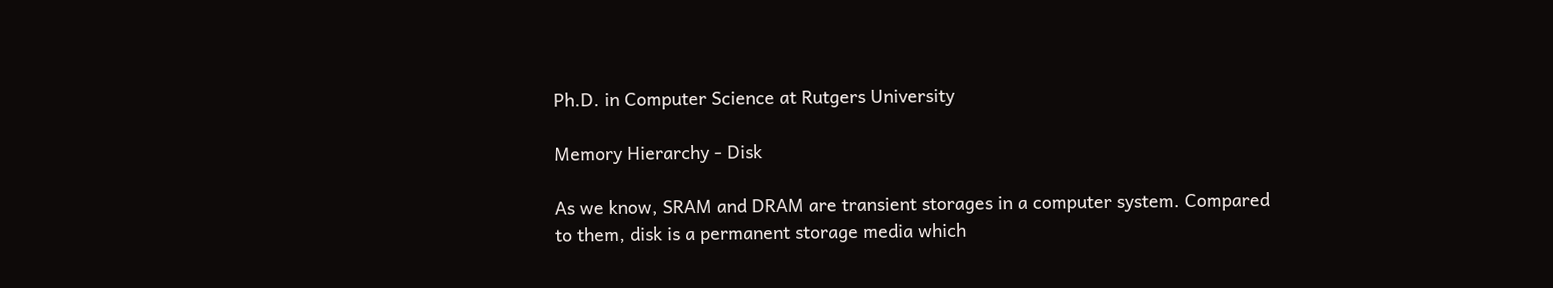Ph.D. in Computer Science at Rutgers University

Memory Hierarchy - Disk

As we know, SRAM and DRAM are transient storages in a computer system. Compared to them, disk is a permanent storage media which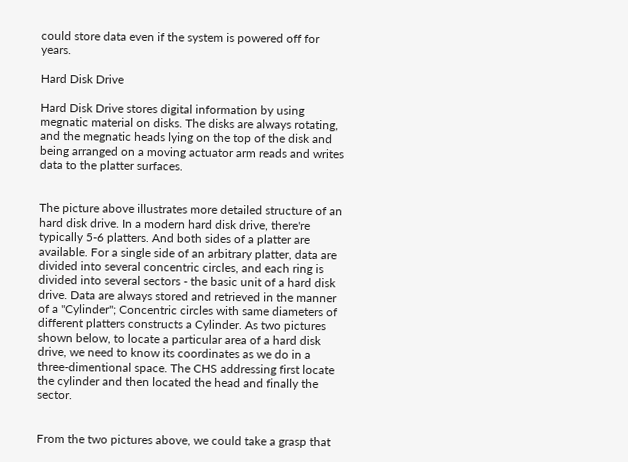could store data even if the system is powered off for years.

Hard Disk Drive

Hard Disk Drive stores digital information by using megnatic material on disks. The disks are always rotating, and the megnatic heads lying on the top of the disk and being arranged on a moving actuator arm reads and writes data to the platter surfaces.


The picture above illustrates more detailed structure of an hard disk drive. In a modern hard disk drive, there're typically 5-6 platters. And both sides of a platter are available. For a single side of an arbitrary platter, data are divided into several concentric circles, and each ring is divided into several sectors - the basic unit of a hard disk drive. Data are always stored and retrieved in the manner of a "Cylinder"; Concentric circles with same diameters of different platters constructs a Cylinder. As two pictures shown below, to locate a particular area of a hard disk drive, we need to know its coordinates as we do in a three-dimentional space. The CHS addressing first locate the cylinder and then located the head and finally the sector.


From the two pictures above, we could take a grasp that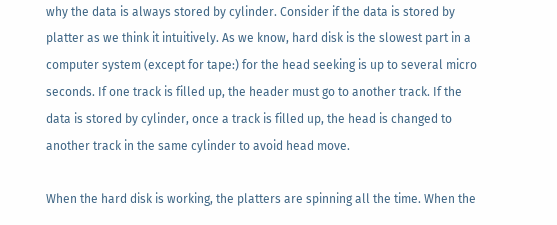why the data is always stored by cylinder. Consider if the data is stored by platter as we think it intuitively. As we know, hard disk is the slowest part in a computer system (except for tape:) for the head seeking is up to several micro seconds. If one track is filled up, the header must go to another track. If the data is stored by cylinder, once a track is filled up, the head is changed to another track in the same cylinder to avoid head move.

When the hard disk is working, the platters are spinning all the time. When the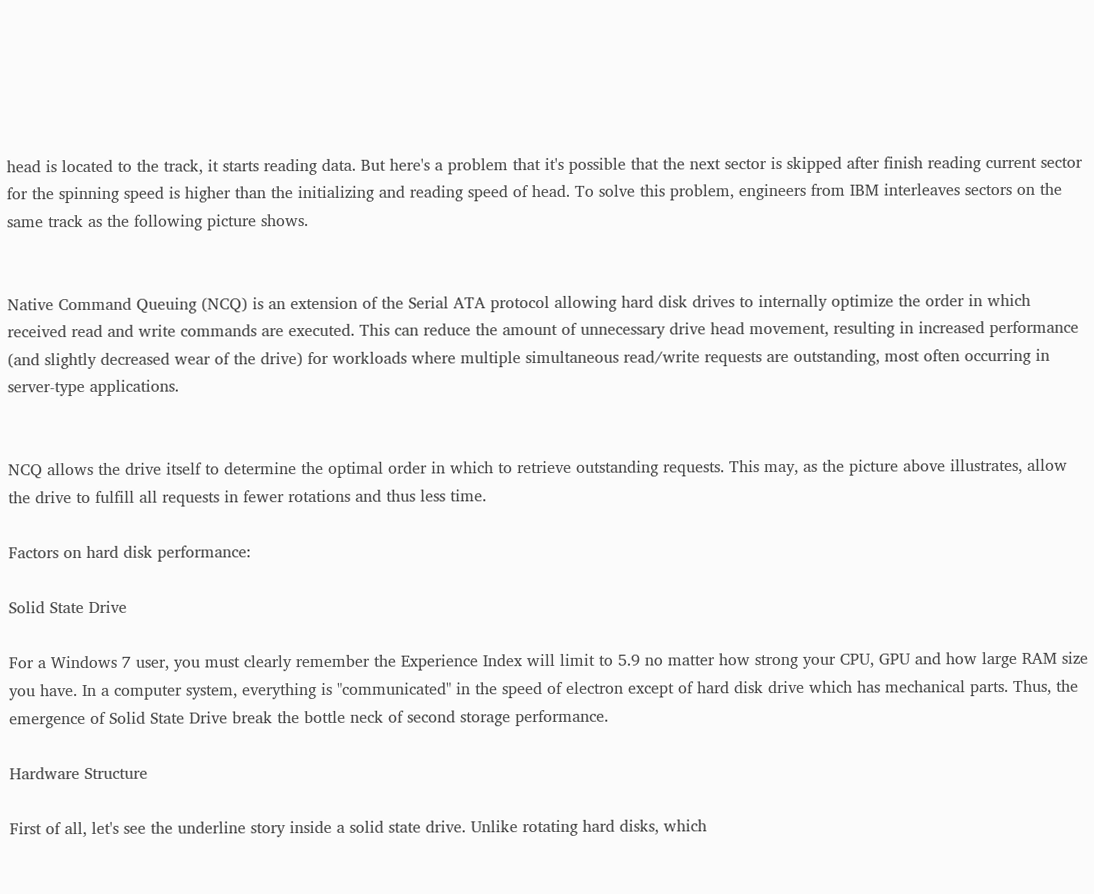head is located to the track, it starts reading data. But here's a problem that it's possible that the next sector is skipped after finish reading current sector for the spinning speed is higher than the initializing and reading speed of head. To solve this problem, engineers from IBM interleaves sectors on the same track as the following picture shows.


Native Command Queuing (NCQ) is an extension of the Serial ATA protocol allowing hard disk drives to internally optimize the order in which received read and write commands are executed. This can reduce the amount of unnecessary drive head movement, resulting in increased performance (and slightly decreased wear of the drive) for workloads where multiple simultaneous read/write requests are outstanding, most often occurring in server-type applications.


NCQ allows the drive itself to determine the optimal order in which to retrieve outstanding requests. This may, as the picture above illustrates, allow the drive to fulfill all requests in fewer rotations and thus less time.

Factors on hard disk performance:

Solid State Drive

For a Windows 7 user, you must clearly remember the Experience Index will limit to 5.9 no matter how strong your CPU, GPU and how large RAM size you have. In a computer system, everything is "communicated" in the speed of electron except of hard disk drive which has mechanical parts. Thus, the emergence of Solid State Drive break the bottle neck of second storage performance.

Hardware Structure

First of all, let's see the underline story inside a solid state drive. Unlike rotating hard disks, which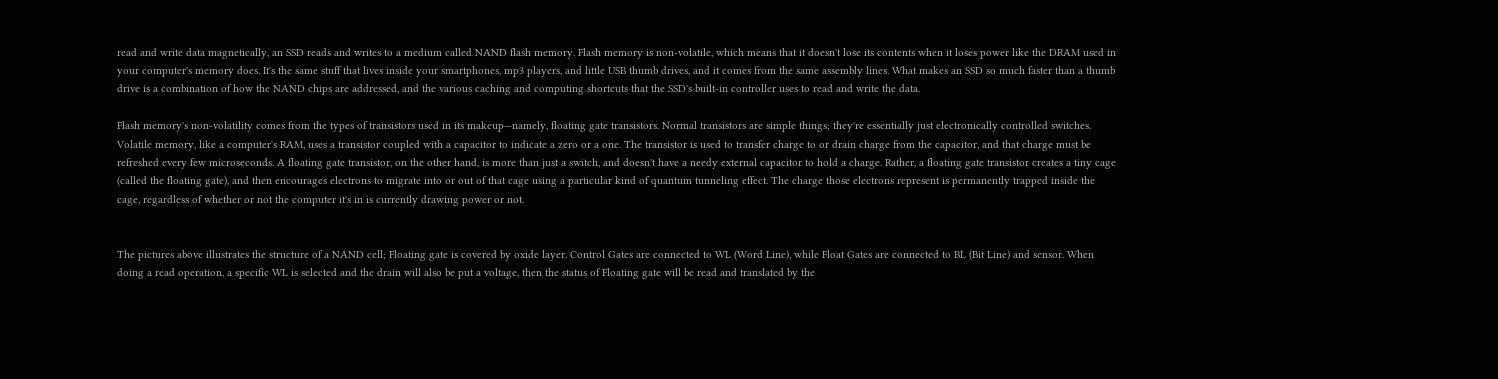read and write data magnetically, an SSD reads and writes to a medium called NAND flash memory. Flash memory is non-volatile, which means that it doesn't lose its contents when it loses power like the DRAM used in your computer's memory does. It's the same stuff that lives inside your smartphones, mp3 players, and little USB thumb drives, and it comes from the same assembly lines. What makes an SSD so much faster than a thumb drive is a combination of how the NAND chips are addressed, and the various caching and computing shortcuts that the SSD's built-in controller uses to read and write the data.

Flash memory's non-volatility comes from the types of transistors used in its makeup—namely, floating gate transistors. Normal transistors are simple things; they're essentially just electronically controlled switches. Volatile memory, like a computer's RAM, uses a transistor coupled with a capacitor to indicate a zero or a one. The transistor is used to transfer charge to or drain charge from the capacitor, and that charge must be refreshed every few microseconds. A floating gate transistor, on the other hand, is more than just a switch, and doesn't have a needy external capacitor to hold a charge. Rather, a floating gate transistor creates a tiny cage (called the floating gate), and then encourages electrons to migrate into or out of that cage using a particular kind of quantum tunneling effect. The charge those electrons represent is permanently trapped inside the cage, regardless of whether or not the computer it's in is currently drawing power or not.


The pictures above illustrates the structure of a NAND cell; Floating gate is covered by oxide layer. Control Gates are connected to WL (Word Line), while Float Gates are connected to BL (Bit Line) and sensor. When doing a read operation, a specific WL is selected and the drain will also be put a voltage, then the status of Floating gate will be read and translated by the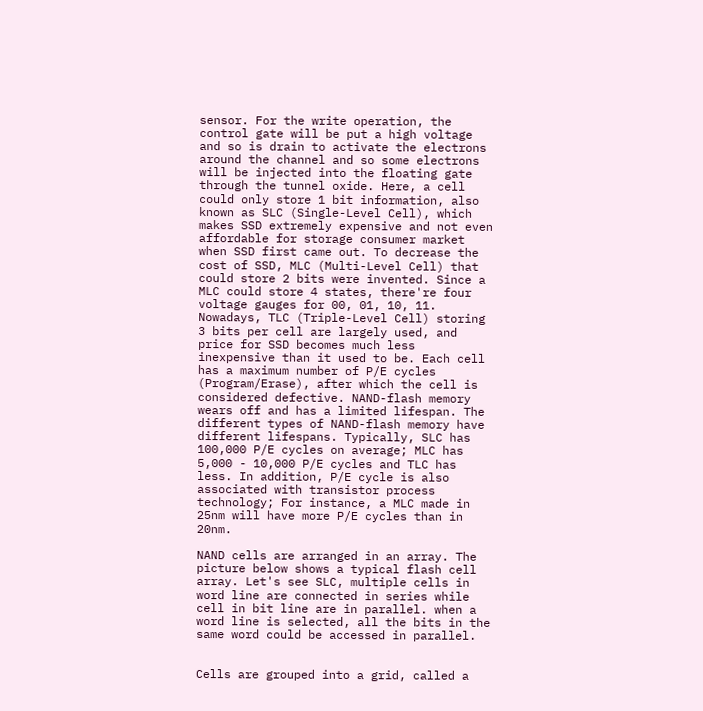sensor. For the write operation, the control gate will be put a high voltage and so is drain to activate the electrons around the channel and so some electrons will be injected into the floating gate through the tunnel oxide. Here, a cell could only store 1 bit information, also known as SLC (Single-Level Cell), which makes SSD extremely expensive and not even affordable for storage consumer market when SSD first came out. To decrease the cost of SSD, MLC (Multi-Level Cell) that could store 2 bits were invented. Since a MLC could store 4 states, there're four voltage gauges for 00, 01, 10, 11. Nowadays, TLC (Triple-Level Cell) storing 3 bits per cell are largely used, and price for SSD becomes much less inexpensive than it used to be. Each cell has a maximum number of P/E cycles (Program/Erase), after which the cell is considered defective. NAND-flash memory wears off and has a limited lifespan. The different types of NAND-flash memory have different lifespans. Typically, SLC has 100,000 P/E cycles on average; MLC has 5,000 - 10,000 P/E cycles and TLC has less. In addition, P/E cycle is also associated with transistor process technology; For instance, a MLC made in 25nm will have more P/E cycles than in 20nm.

NAND cells are arranged in an array. The picture below shows a typical flash cell array. Let's see SLC, multiple cells in word line are connected in series while cell in bit line are in parallel. when a word line is selected, all the bits in the same word could be accessed in parallel.


Cells are grouped into a grid, called a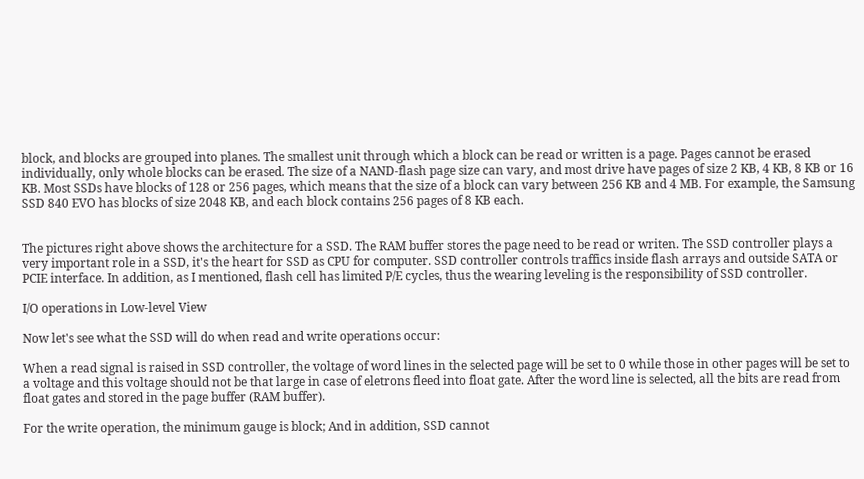block, and blocks are grouped into planes. The smallest unit through which a block can be read or written is a page. Pages cannot be erased individually, only whole blocks can be erased. The size of a NAND-flash page size can vary, and most drive have pages of size 2 KB, 4 KB, 8 KB or 16 KB. Most SSDs have blocks of 128 or 256 pages, which means that the size of a block can vary between 256 KB and 4 MB. For example, the Samsung SSD 840 EVO has blocks of size 2048 KB, and each block contains 256 pages of 8 KB each.


The pictures right above shows the architecture for a SSD. The RAM buffer stores the page need to be read or writen. The SSD controller plays a very important role in a SSD, it's the heart for SSD as CPU for computer. SSD controller controls traffics inside flash arrays and outside SATA or PCIE interface. In addition, as I mentioned, flash cell has limited P/E cycles, thus the wearing leveling is the responsibility of SSD controller.

I/O operations in Low-level View

Now let's see what the SSD will do when read and write operations occur:

When a read signal is raised in SSD controller, the voltage of word lines in the selected page will be set to 0 while those in other pages will be set to a voltage and this voltage should not be that large in case of eletrons fleed into float gate. After the word line is selected, all the bits are read from float gates and stored in the page buffer (RAM buffer).

For the write operation, the minimum gauge is block; And in addition, SSD cannot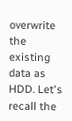overwrite the existing data as HDD. Let's recall the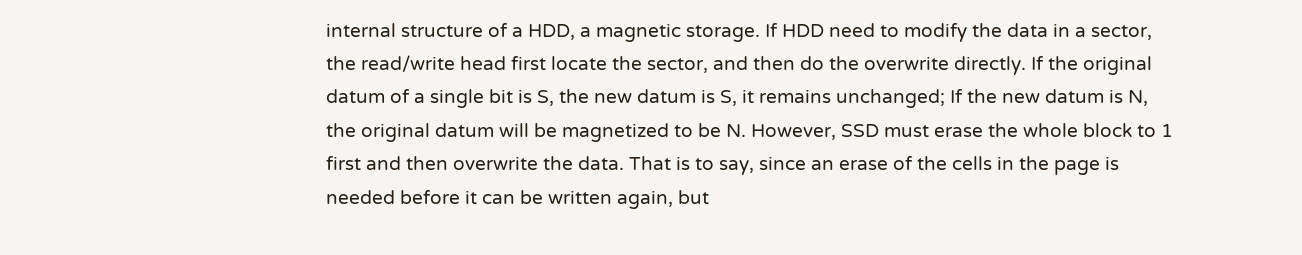internal structure of a HDD, a magnetic storage. If HDD need to modify the data in a sector, the read/write head first locate the sector, and then do the overwrite directly. If the original datum of a single bit is S, the new datum is S, it remains unchanged; If the new datum is N, the original datum will be magnetized to be N. However, SSD must erase the whole block to 1 first and then overwrite the data. That is to say, since an erase of the cells in the page is needed before it can be written again, but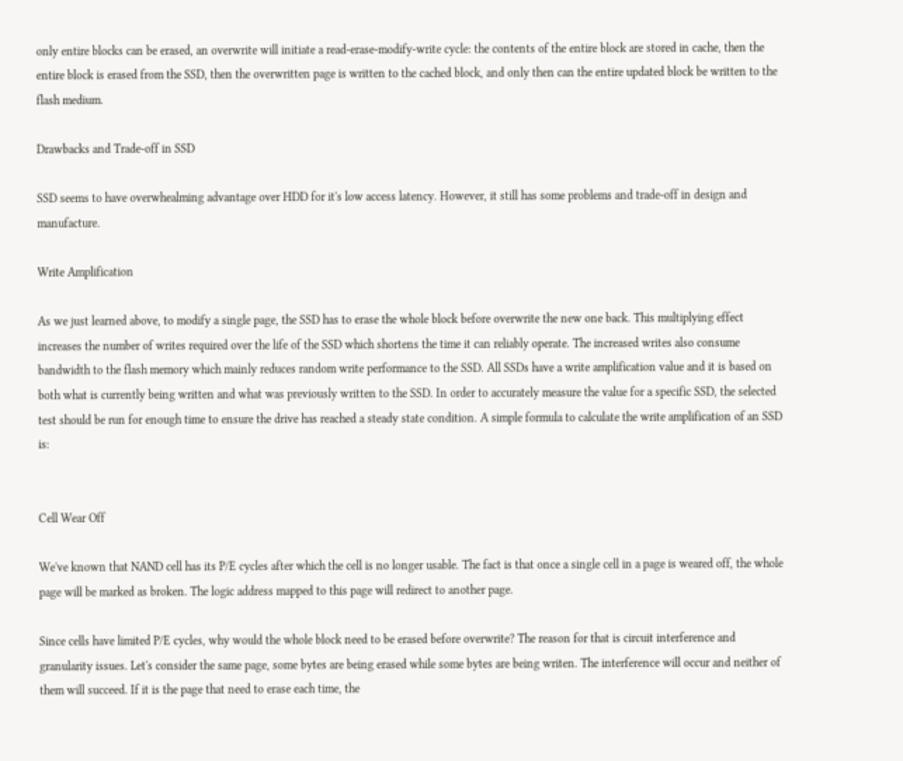only entire blocks can be erased, an overwrite will initiate a read-erase-modify-write cycle: the contents of the entire block are stored in cache, then the entire block is erased from the SSD, then the overwritten page is written to the cached block, and only then can the entire updated block be written to the flash medium.

Drawbacks and Trade-off in SSD

SSD seems to have overwhealming advantage over HDD for it's low access latency. However, it still has some problems and trade-off in design and manufacture.

Write Amplification

As we just learned above, to modify a single page, the SSD has to erase the whole block before overwrite the new one back. This multiplying effect increases the number of writes required over the life of the SSD which shortens the time it can reliably operate. The increased writes also consume bandwidth to the flash memory which mainly reduces random write performance to the SSD. All SSDs have a write amplification value and it is based on both what is currently being written and what was previously written to the SSD. In order to accurately measure the value for a specific SSD, the selected test should be run for enough time to ensure the drive has reached a steady state condition. A simple formula to calculate the write amplification of an SSD is:


Cell Wear Off

We've known that NAND cell has its P/E cycles after which the cell is no longer usable. The fact is that once a single cell in a page is weared off, the whole page will be marked as broken. The logic address mapped to this page will redirect to another page.

Since cells have limited P/E cycles, why would the whole block need to be erased before overwrite? The reason for that is circuit interference and granularity issues. Let's consider the same page, some bytes are being erased while some bytes are being writen. The interference will occur and neither of them will succeed. If it is the page that need to erase each time, the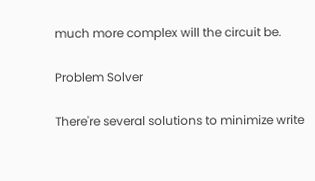much more complex will the circuit be.

Problem Solver

There're several solutions to minimize write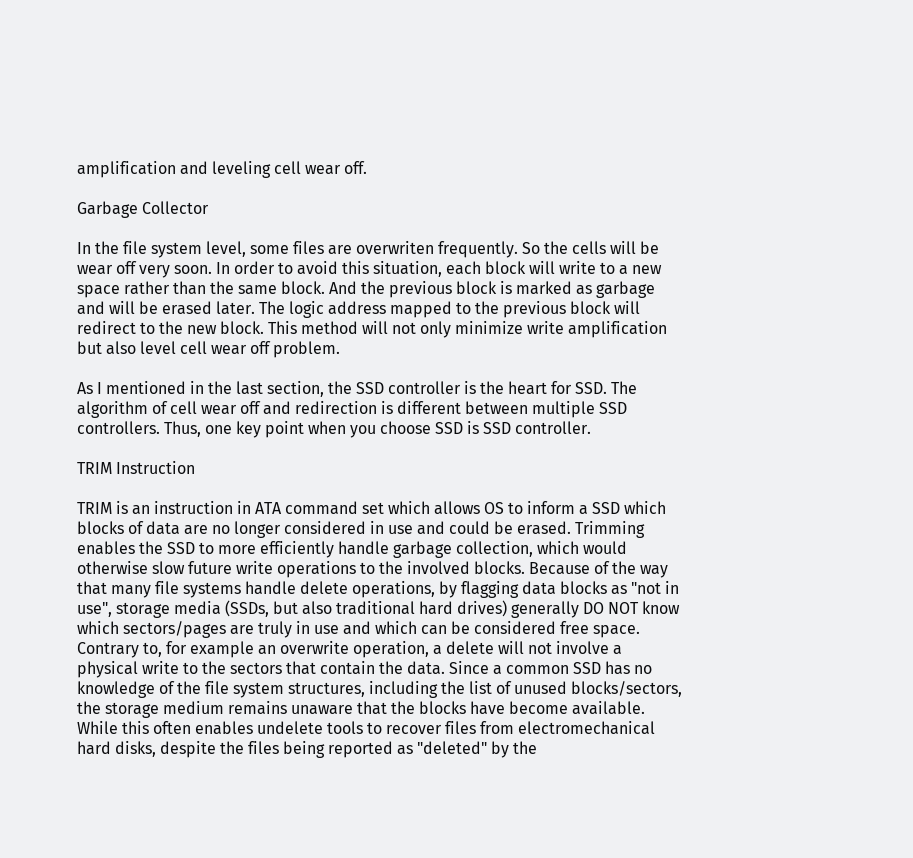amplification and leveling cell wear off.

Garbage Collector

In the file system level, some files are overwriten frequently. So the cells will be wear off very soon. In order to avoid this situation, each block will write to a new space rather than the same block. And the previous block is marked as garbage and will be erased later. The logic address mapped to the previous block will redirect to the new block. This method will not only minimize write amplification but also level cell wear off problem.

As I mentioned in the last section, the SSD controller is the heart for SSD. The algorithm of cell wear off and redirection is different between multiple SSD controllers. Thus, one key point when you choose SSD is SSD controller.

TRIM Instruction

TRIM is an instruction in ATA command set which allows OS to inform a SSD which blocks of data are no longer considered in use and could be erased. Trimming enables the SSD to more efficiently handle garbage collection, which would otherwise slow future write operations to the involved blocks. Because of the way that many file systems handle delete operations, by flagging data blocks as "not in use", storage media (SSDs, but also traditional hard drives) generally DO NOT know which sectors/pages are truly in use and which can be considered free space. Contrary to, for example an overwrite operation, a delete will not involve a physical write to the sectors that contain the data. Since a common SSD has no knowledge of the file system structures, including the list of unused blocks/sectors, the storage medium remains unaware that the blocks have become available. While this often enables undelete tools to recover files from electromechanical hard disks, despite the files being reported as "deleted" by the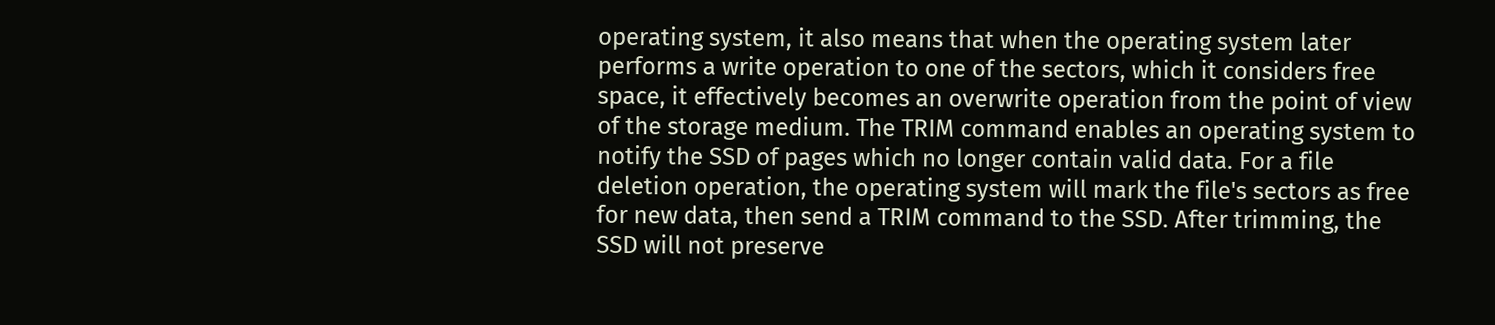operating system, it also means that when the operating system later performs a write operation to one of the sectors, which it considers free space, it effectively becomes an overwrite operation from the point of view of the storage medium. The TRIM command enables an operating system to notify the SSD of pages which no longer contain valid data. For a file deletion operation, the operating system will mark the file's sectors as free for new data, then send a TRIM command to the SSD. After trimming, the SSD will not preserve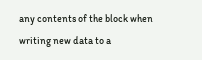any contents of the block when writing new data to a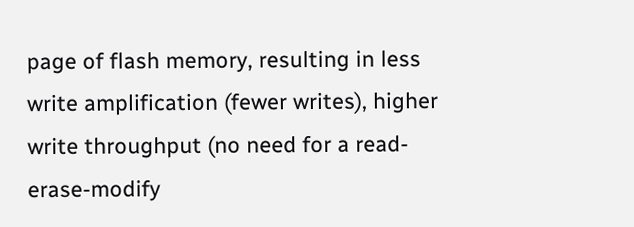page of flash memory, resulting in less write amplification (fewer writes), higher write throughput (no need for a read-erase-modify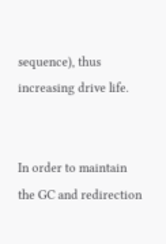sequence), thus increasing drive life.


In order to maintain the GC and redirection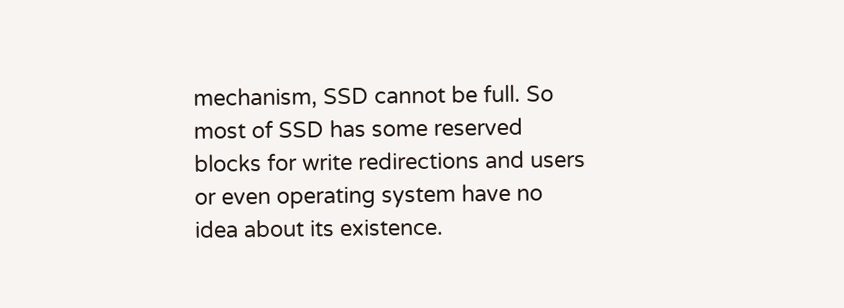mechanism, SSD cannot be full. So most of SSD has some reserved blocks for write redirections and users or even operating system have no idea about its existence.